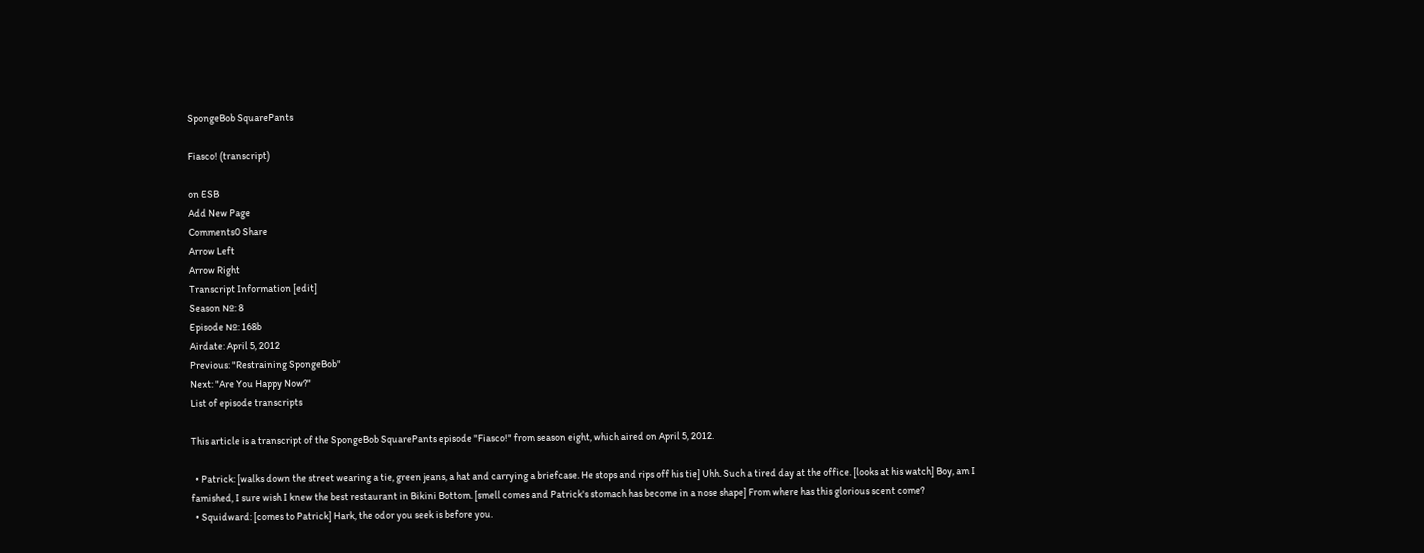SpongeBob SquarePants

Fiasco! (transcript)

on ESB
Add New Page
Comments0 Share
Arrow Left
Arrow Right
Transcript Information [edit]
Season №: 8
Episode №: 168b
Airdate: April 5, 2012
Previous: "Restraining SpongeBob"
Next: "Are You Happy Now?"
List of episode transcripts

This article is a transcript of the SpongeBob SquarePants episode "Fiasco!" from season eight, which aired on April 5, 2012.

  • Patrick: [walks down the street wearing a tie, green jeans, a hat and carrying a briefcase. He stops and rips off his tie] Uhh. Such a tired day at the office. [looks at his watch] Boy, am I famished, I sure wish I knew the best restaurant in Bikini Bottom. [smell comes and Patrick's stomach has become in a nose shape] From where has this glorious scent come?
  • Squidward: [comes to Patrick] Hark, the odor you seek is before you.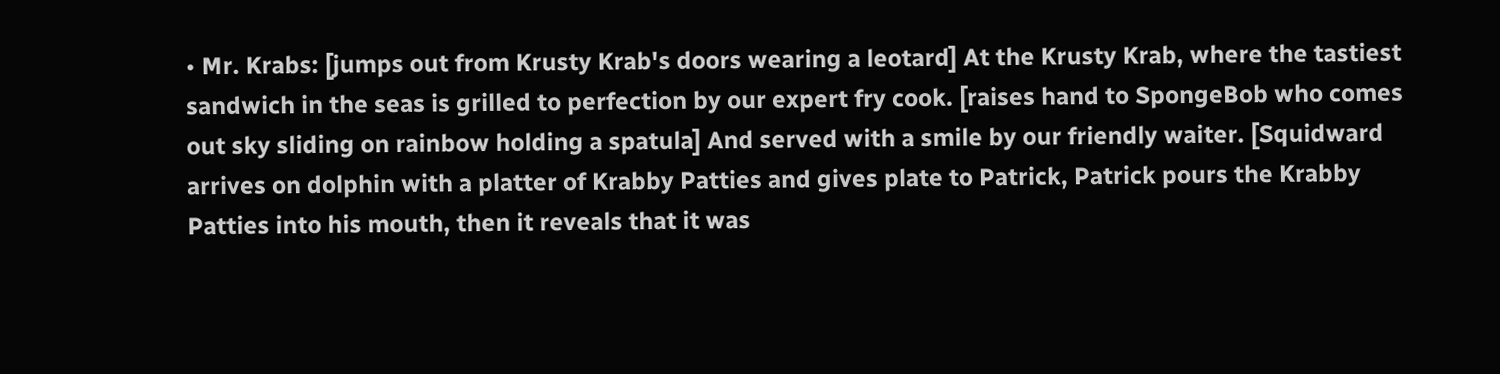• Mr. Krabs: [jumps out from Krusty Krab's doors wearing a leotard] At the Krusty Krab, where the tastiest sandwich in the seas is grilled to perfection by our expert fry cook. [raises hand to SpongeBob who comes out sky sliding on rainbow holding a spatula] And served with a smile by our friendly waiter. [Squidward arrives on dolphin with a platter of Krabby Patties and gives plate to Patrick, Patrick pours the Krabby Patties into his mouth, then it reveals that it was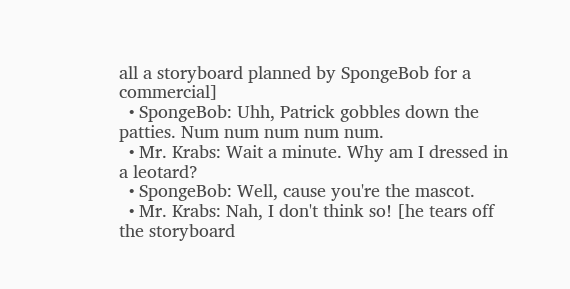all a storyboard planned by SpongeBob for a commercial]
  • SpongeBob: Uhh, Patrick gobbles down the patties. Num num num num num.
  • Mr. Krabs: Wait a minute. Why am I dressed in a leotard?
  • SpongeBob: Well, cause you're the mascot.
  • Mr. Krabs: Nah, I don't think so! [he tears off the storyboard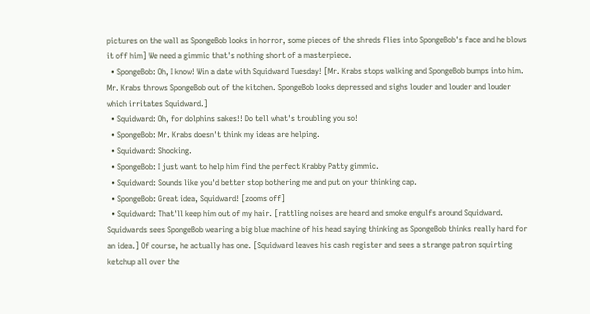pictures on the wall as SpongeBob looks in horror, some pieces of the shreds flies into SpongeBob's face and he blows it off him] We need a gimmic that's nothing short of a masterpiece.
  • SpongeBob: Oh, I know! Win a date with Squidward Tuesday! [Mr. Krabs stops walking and SpongeBob bumps into him. Mr. Krabs throws SpongeBob out of the kitchen. SpongeBob looks depressed and sighs louder and louder and louder which irritates Squidward.]
  • Squidward: Oh, for dolphins sakes!! Do tell what's troubling you so!
  • SpongeBob: Mr. Krabs doesn't think my ideas are helping.
  • Squidward: Shocking.
  • SpongeBob: I just want to help him find the perfect Krabby Patty gimmic.
  • Squidward: Sounds like you'd better stop bothering me and put on your thinking cap.
  • SpongeBob: Great idea, Squidward! [zooms off]
  • Squidward: That'll keep him out of my hair. [rattling noises are heard and smoke engulfs around Squidward. Squidwards sees SpongeBob wearing a big blue machine of his head saying thinking as SpongeBob thinks really hard for an idea.] Of course, he actually has one. [Squidward leaves his cash register and sees a strange patron squirting ketchup all over the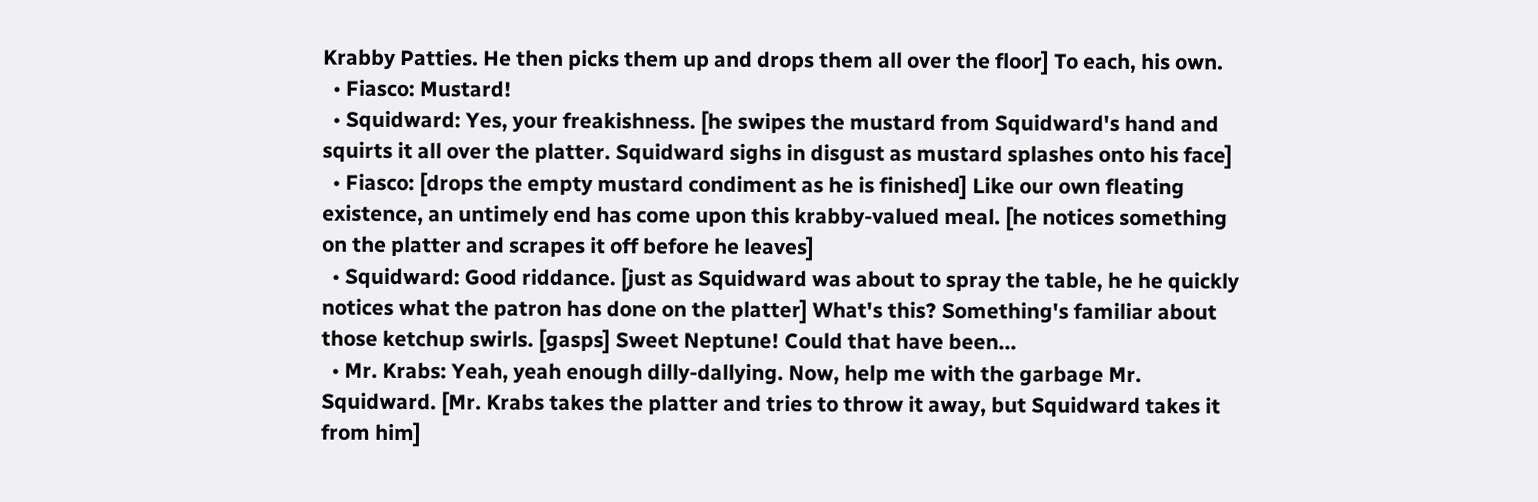Krabby Patties. He then picks them up and drops them all over the floor] To each, his own.
  • Fiasco: Mustard!
  • Squidward: Yes, your freakishness. [he swipes the mustard from Squidward's hand and squirts it all over the platter. Squidward sighs in disgust as mustard splashes onto his face]
  • Fiasco: [drops the empty mustard condiment as he is finished] Like our own fleating existence, an untimely end has come upon this krabby-valued meal. [he notices something on the platter and scrapes it off before he leaves]
  • Squidward: Good riddance. [just as Squidward was about to spray the table, he he quickly notices what the patron has done on the platter] What's this? Something's familiar about those ketchup swirls. [gasps] Sweet Neptune! Could that have been...
  • Mr. Krabs: Yeah, yeah enough dilly-dallying. Now, help me with the garbage Mr. Squidward. [Mr. Krabs takes the platter and tries to throw it away, but Squidward takes it from him]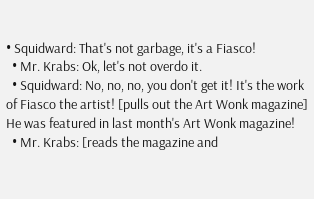• Squidward: That's not garbage, it's a Fiasco!
  • Mr. Krabs: Ok, let's not overdo it.
  • Squidward: No, no, no, you don't get it! It's the work of Fiasco the artist! [pulls out the Art Wonk magazine] He was featured in last month's Art Wonk magazine!
  • Mr. Krabs: [reads the magazine and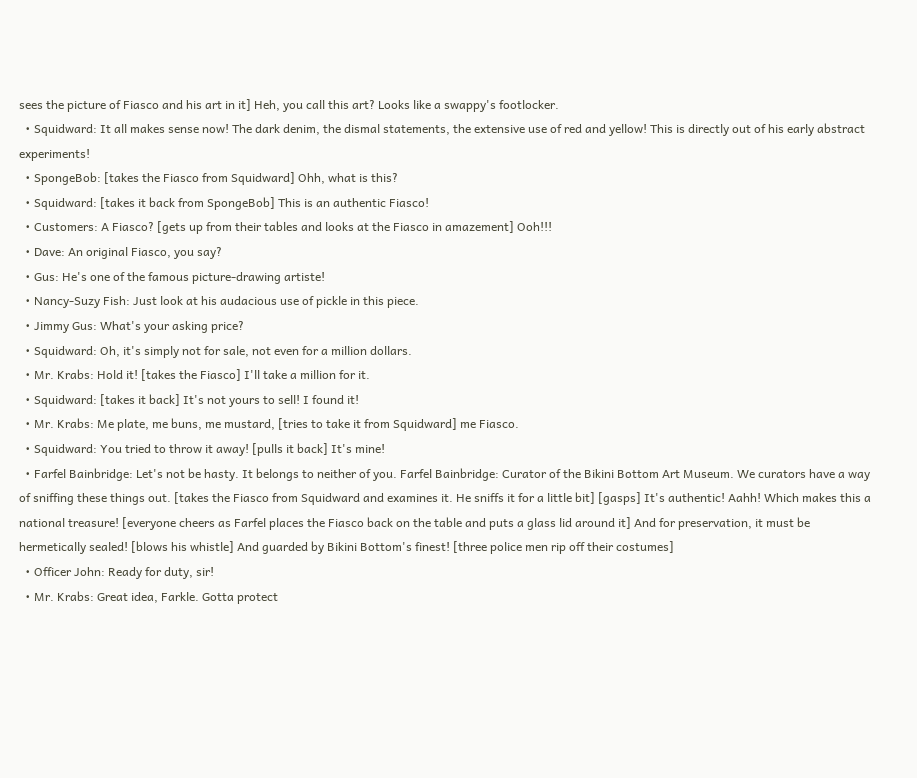sees the picture of Fiasco and his art in it] Heh, you call this art? Looks like a swappy's footlocker.
  • Squidward: It all makes sense now! The dark denim, the dismal statements, the extensive use of red and yellow! This is directly out of his early abstract experiments!
  • SpongeBob: [takes the Fiasco from Squidward] Ohh, what is this?
  • Squidward: [takes it back from SpongeBob] This is an authentic Fiasco!
  • Customers: A Fiasco? [gets up from their tables and looks at the Fiasco in amazement] Ooh!!!
  • Dave: An original Fiasco, you say?
  • Gus: He's one of the famous picture-drawing artiste!
  • Nancy-Suzy Fish: Just look at his audacious use of pickle in this piece.
  • Jimmy Gus: What's your asking price?
  • Squidward: Oh, it's simply not for sale, not even for a million dollars.
  • Mr. Krabs: Hold it! [takes the Fiasco] I'll take a million for it.
  • Squidward: [takes it back] It's not yours to sell! I found it!
  • Mr. Krabs: Me plate, me buns, me mustard, [tries to take it from Squidward] me Fiasco.
  • Squidward: You tried to throw it away! [pulls it back] It's mine!
  • Farfel Bainbridge: Let's not be hasty. It belongs to neither of you. Farfel Bainbridge: Curator of the Bikini Bottom Art Museum. We curators have a way of sniffing these things out. [takes the Fiasco from Squidward and examines it. He sniffs it for a little bit] [gasps] It's authentic! Aahh! Which makes this a national treasure! [everyone cheers as Farfel places the Fiasco back on the table and puts a glass lid around it] And for preservation, it must be hermetically sealed! [blows his whistle] And guarded by Bikini Bottom's finest! [three police men rip off their costumes]
  • Officer John: Ready for duty, sir!
  • Mr. Krabs: Great idea, Farkle. Gotta protect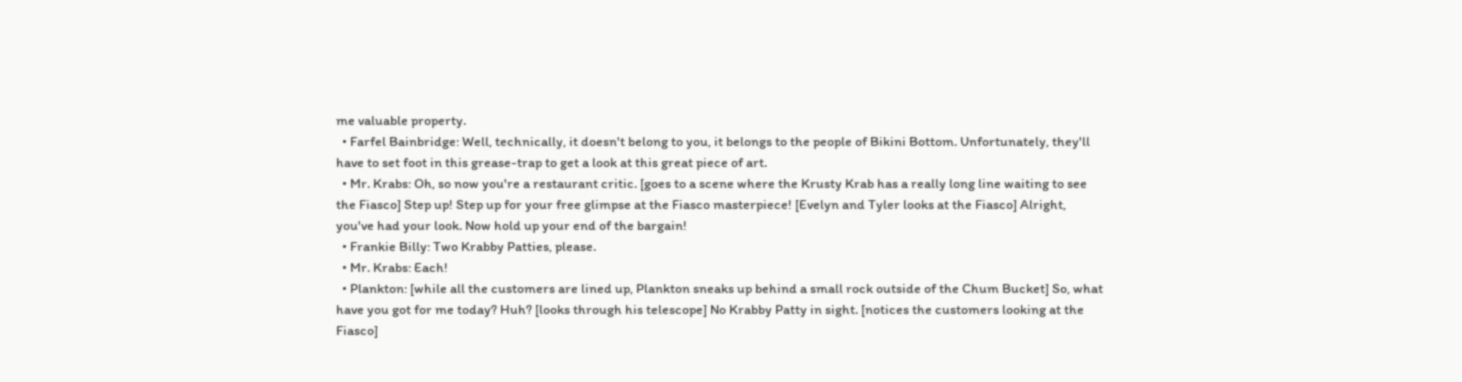me valuable property.
  • Farfel Bainbridge: Well, technically, it doesn't belong to you, it belongs to the people of Bikini Bottom. Unfortunately, they'll have to set foot in this grease-trap to get a look at this great piece of art.
  • Mr. Krabs: Oh, so now you're a restaurant critic. [goes to a scene where the Krusty Krab has a really long line waiting to see the Fiasco] Step up! Step up for your free glimpse at the Fiasco masterpiece! [Evelyn and Tyler looks at the Fiasco] Alright, you've had your look. Now hold up your end of the bargain!
  • Frankie Billy: Two Krabby Patties, please.
  • Mr. Krabs: Each!
  • Plankton: [while all the customers are lined up, Plankton sneaks up behind a small rock outside of the Chum Bucket] So, what have you got for me today? Huh? [looks through his telescope] No Krabby Patty in sight. [notices the customers looking at the Fiasco]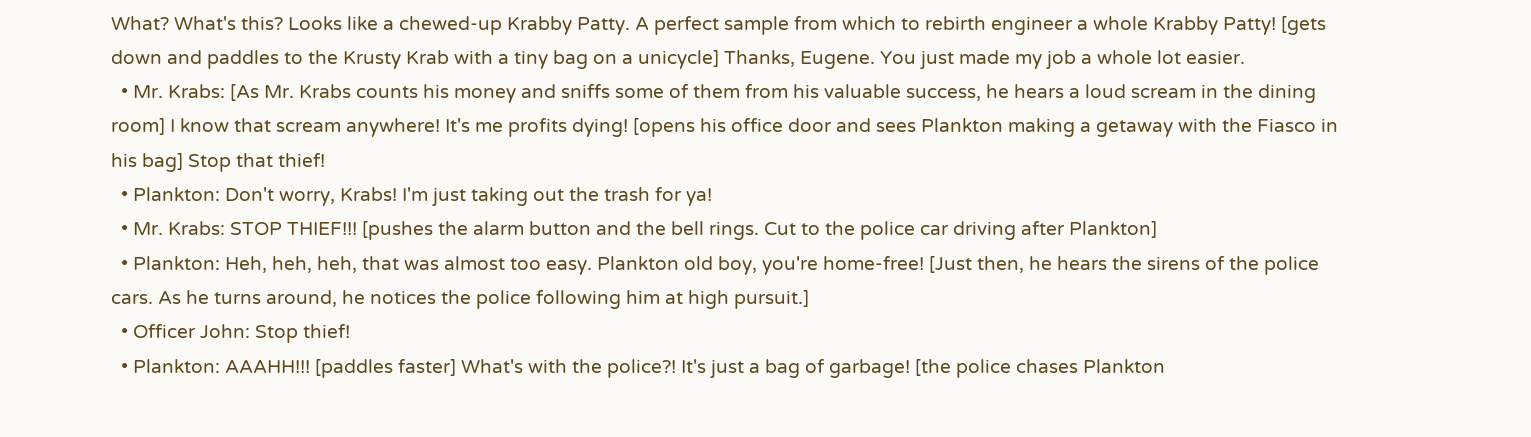What? What's this? Looks like a chewed-up Krabby Patty. A perfect sample from which to rebirth engineer a whole Krabby Patty! [gets down and paddles to the Krusty Krab with a tiny bag on a unicycle] Thanks, Eugene. You just made my job a whole lot easier.
  • Mr. Krabs: [As Mr. Krabs counts his money and sniffs some of them from his valuable success, he hears a loud scream in the dining room] I know that scream anywhere! It's me profits dying! [opens his office door and sees Plankton making a getaway with the Fiasco in his bag] Stop that thief!
  • Plankton: Don't worry, Krabs! I'm just taking out the trash for ya!
  • Mr. Krabs: STOP THIEF!!! [pushes the alarm button and the bell rings. Cut to the police car driving after Plankton]
  • Plankton: Heh, heh, heh, that was almost too easy. Plankton old boy, you're home-free! [Just then, he hears the sirens of the police cars. As he turns around, he notices the police following him at high pursuit.]
  • Officer John: Stop thief!
  • Plankton: AAAHH!!! [paddles faster] What's with the police?! It's just a bag of garbage! [the police chases Plankton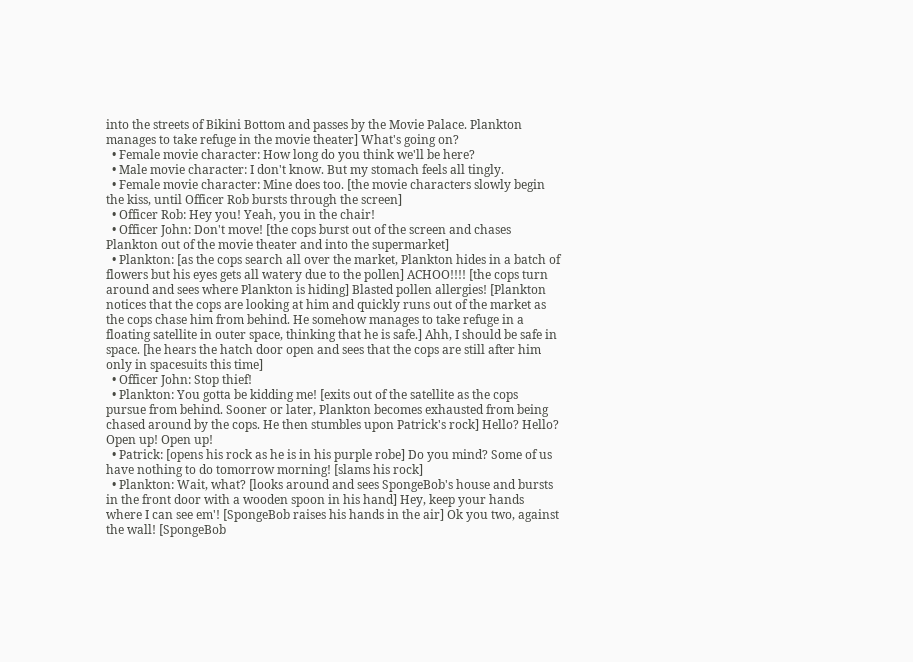into the streets of Bikini Bottom and passes by the Movie Palace. Plankton manages to take refuge in the movie theater] What's going on?
  • Female movie character: How long do you think we'll be here?
  • Male movie character: I don't know. But my stomach feels all tingly.
  • Female movie character: Mine does too. [the movie characters slowly begin the kiss, until Officer Rob bursts through the screen]
  • Officer Rob: Hey you! Yeah, you in the chair!
  • Officer John: Don't move! [the cops burst out of the screen and chases Plankton out of the movie theater and into the supermarket]
  • Plankton: [as the cops search all over the market, Plankton hides in a batch of flowers but his eyes gets all watery due to the pollen] ACHOO!!!! [the cops turn around and sees where Plankton is hiding] Blasted pollen allergies! [Plankton notices that the cops are looking at him and quickly runs out of the market as the cops chase him from behind. He somehow manages to take refuge in a floating satellite in outer space, thinking that he is safe.] Ahh, I should be safe in space. [he hears the hatch door open and sees that the cops are still after him only in spacesuits this time]
  • Officer John: Stop thief!
  • Plankton: You gotta be kidding me! [exits out of the satellite as the cops pursue from behind. Sooner or later, Plankton becomes exhausted from being chased around by the cops. He then stumbles upon Patrick's rock] Hello? Hello? Open up! Open up!
  • Patrick: [opens his rock as he is in his purple robe] Do you mind? Some of us have nothing to do tomorrow morning! [slams his rock]
  • Plankton: Wait, what? [looks around and sees SpongeBob's house and bursts in the front door with a wooden spoon in his hand] Hey, keep your hands where I can see em'! [SpongeBob raises his hands in the air] Ok you two, against the wall! [SpongeBob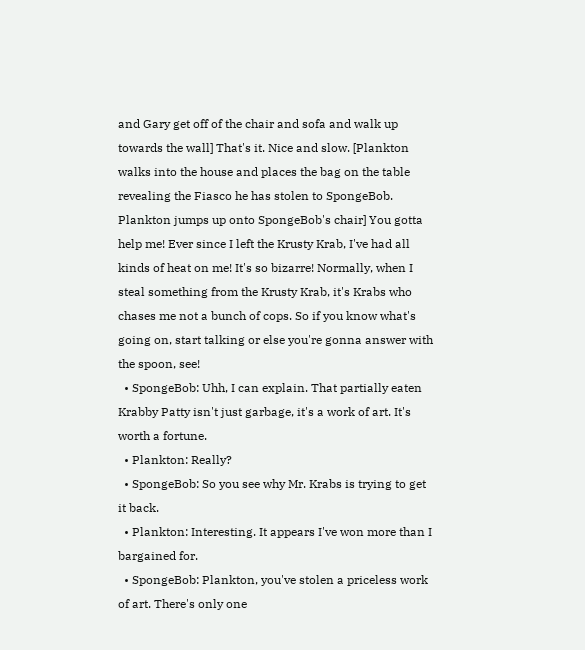and Gary get off of the chair and sofa and walk up towards the wall] That's it. Nice and slow. [Plankton walks into the house and places the bag on the table revealing the Fiasco he has stolen to SpongeBob. Plankton jumps up onto SpongeBob's chair] You gotta help me! Ever since I left the Krusty Krab, I've had all kinds of heat on me! It's so bizarre! Normally, when I steal something from the Krusty Krab, it's Krabs who chases me not a bunch of cops. So if you know what's going on, start talking or else you're gonna answer with the spoon, see!
  • SpongeBob: Uhh, I can explain. That partially eaten Krabby Patty isn't just garbage, it's a work of art. It's worth a fortune.
  • Plankton: Really?
  • SpongeBob: So you see why Mr. Krabs is trying to get it back.
  • Plankton: Interesting. It appears I've won more than I bargained for.
  • SpongeBob: Plankton, you've stolen a priceless work of art. There's only one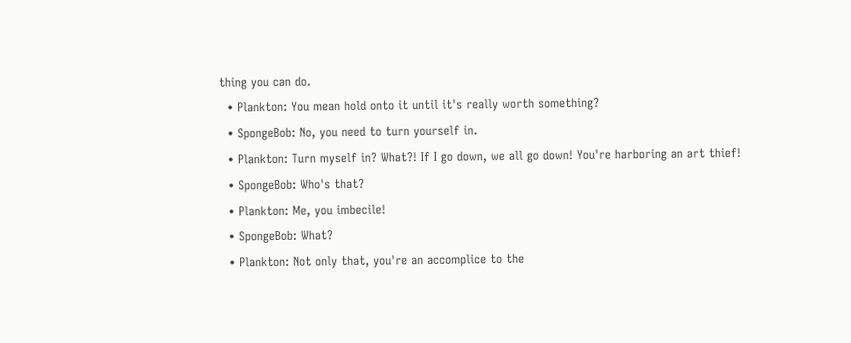thing you can do.
  • Plankton: You mean hold onto it until it's really worth something?
  • SpongeBob: No, you need to turn yourself in.
  • Plankton: Turn myself in? What?! If I go down, we all go down! You're harboring an art thief!
  • SpongeBob: Who's that?
  • Plankton: Me, you imbecile!
  • SpongeBob: What?
  • Plankton: Not only that, you're an accomplice to the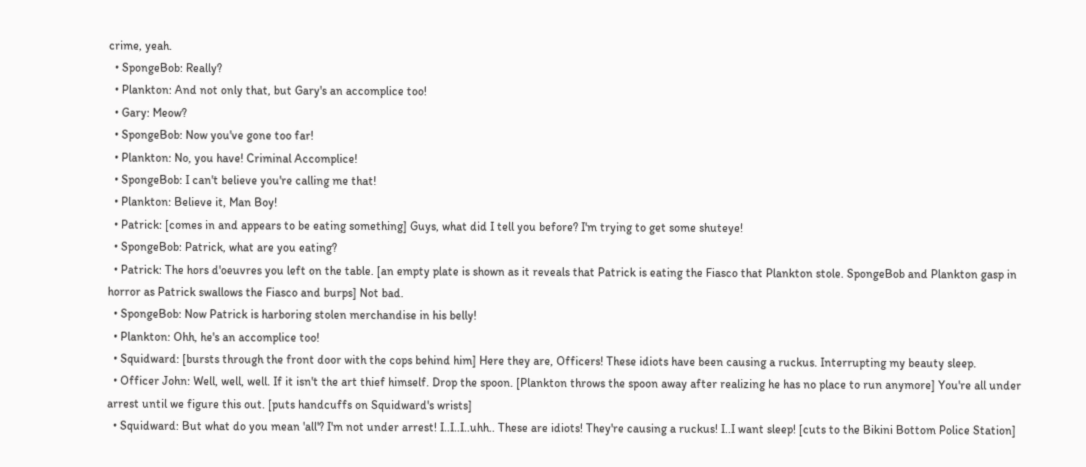crime, yeah.
  • SpongeBob: Really?
  • Plankton: And not only that, but Gary's an accomplice too!
  • Gary: Meow?
  • SpongeBob: Now you've gone too far!
  • Plankton: No, you have! Criminal Accomplice!
  • SpongeBob: I can't believe you're calling me that!
  • Plankton: Believe it, Man Boy!
  • Patrick: [comes in and appears to be eating something] Guys, what did I tell you before? I'm trying to get some shuteye!
  • SpongeBob: Patrick, what are you eating?
  • Patrick: The hors d'oeuvres you left on the table. [an empty plate is shown as it reveals that Patrick is eating the Fiasco that Plankton stole. SpongeBob and Plankton gasp in horror as Patrick swallows the Fiasco and burps] Not bad.
  • SpongeBob: Now Patrick is harboring stolen merchandise in his belly!
  • Plankton: Ohh, he's an accomplice too!
  • Squidward: [bursts through the front door with the cops behind him] Here they are, Officers! These idiots have been causing a ruckus. Interrupting my beauty sleep.
  • Officer John: Well, well, well. If it isn't the art thief himself. Drop the spoon. [Plankton throws the spoon away after realizing he has no place to run anymore] You're all under arrest until we figure this out. [puts handcuffs on Squidward's wrists]
  • Squidward: But what do you mean 'all'? I'm not under arrest! I..I..I..uhh.. These are idiots! They're causing a ruckus! I..I want sleep! [cuts to the Bikini Bottom Police Station]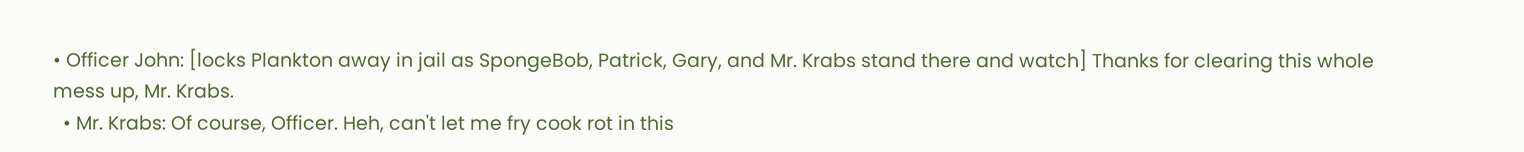• Officer John: [locks Plankton away in jail as SpongeBob, Patrick, Gary, and Mr. Krabs stand there and watch] Thanks for clearing this whole mess up, Mr. Krabs.
  • Mr. Krabs: Of course, Officer. Heh, can't let me fry cook rot in this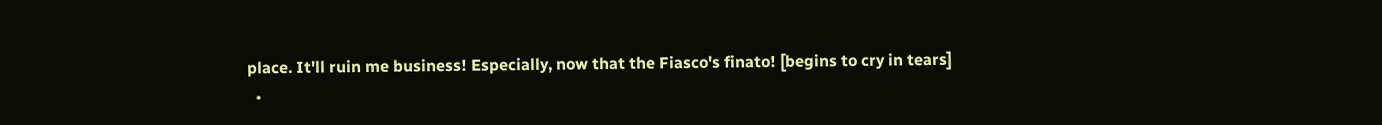place. It'll ruin me business! Especially, now that the Fiasco's finato! [begins to cry in tears]
  •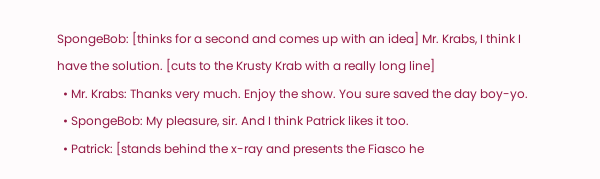SpongeBob: [thinks for a second and comes up with an idea] Mr. Krabs, I think I have the solution. [cuts to the Krusty Krab with a really long line]
  • Mr. Krabs: Thanks very much. Enjoy the show. You sure saved the day boy-yo.
  • SpongeBob: My pleasure, sir. And I think Patrick likes it too.
  • Patrick: [stands behind the x-ray and presents the Fiasco he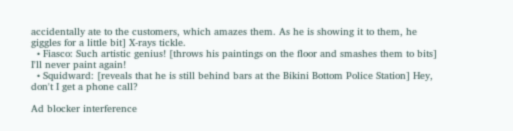accidentally ate to the customers, which amazes them. As he is showing it to them, he giggles for a little bit] X-rays tickle.
  • Fiasco: Such artistic genius! [throws his paintings on the floor and smashes them to bits] I'll never paint again!
  • Squidward: [reveals that he is still behind bars at the Bikini Bottom Police Station] Hey, don't I get a phone call?

Ad blocker interference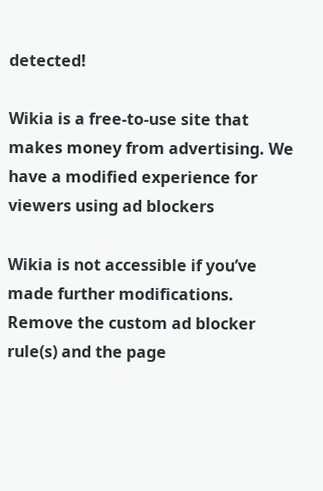detected!

Wikia is a free-to-use site that makes money from advertising. We have a modified experience for viewers using ad blockers

Wikia is not accessible if you’ve made further modifications. Remove the custom ad blocker rule(s) and the page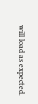will load as expected.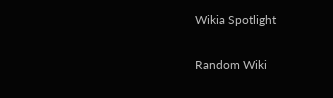Wikia Spotlight

Random Wiki